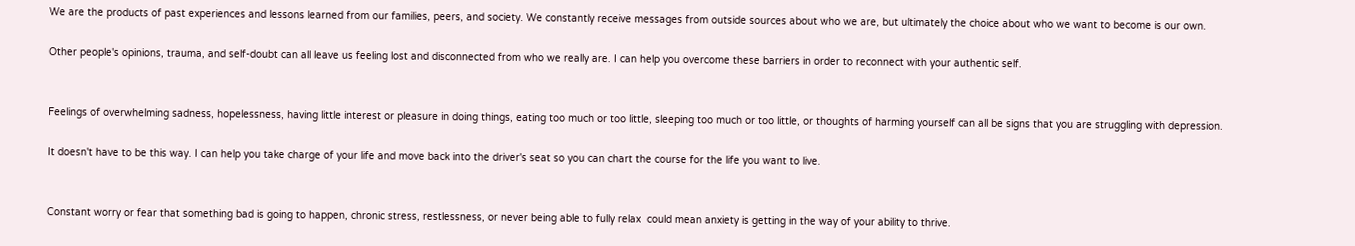We are the products of past experiences and lessons learned from our families, peers, and society. We constantly receive messages from outside sources about who we are, but ultimately the choice about who we want to become is our own.

Other people's opinions, trauma, and self-doubt can all leave us feeling lost and disconnected from who we really are. I can help you overcome these barriers in order to reconnect with your authentic self.


Feelings of overwhelming sadness, hopelessness, having little interest or pleasure in doing things, eating too much or too little, sleeping too much or too little, or thoughts of harming yourself can all be signs that you are struggling with depression.

It doesn't have to be this way. I can help you take charge of your life and move back into the driver's seat so you can chart the course for the life you want to live.


Constant worry or fear that something bad is going to happen, chronic stress, restlessness, or never being able to fully relax  could mean anxiety is getting in the way of your ability to thrive.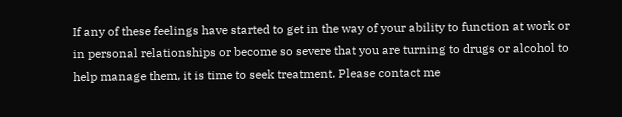If any of these feelings have started to get in the way of your ability to function at work or in personal relationships or become so severe that you are turning to drugs or alcohol to help manage them, it is time to seek treatment. Please contact me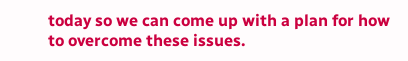today so we can come up with a plan for how to overcome these issues.